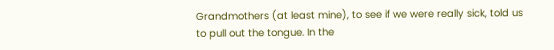Grandmothers (at least mine), to see if we were really sick, told us to pull out the tongue. In the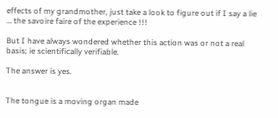effects of my grandmother, just take a look to figure out if I say a lie … the savoire faire of the experience !!!

But I have always wondered whether this action was or not a real basis; ie scientifically verifiable.

The answer is yes.


The tongue is a moving organ made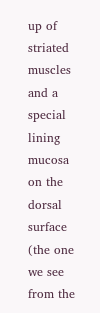up of striated muscles and a special lining mucosa on the dorsal surface (the one we see from the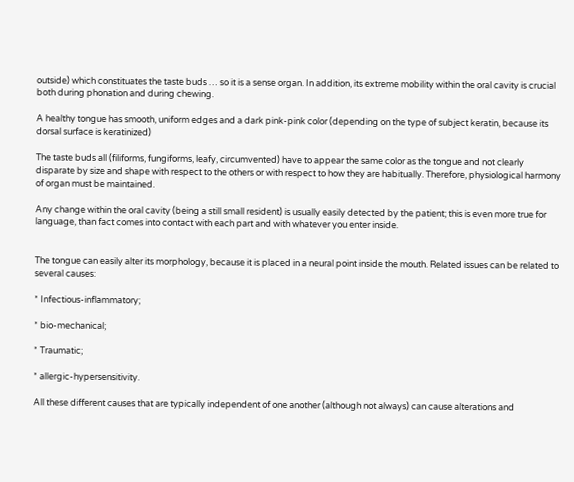outside) which constituates the taste buds … so it is a sense organ. In addition, its extreme mobility within the oral cavity is crucial both during phonation and during chewing.

A healthy tongue has smooth, uniform edges and a dark pink-pink color (depending on the type of subject keratin, because its dorsal surface is keratinized)

The taste buds all (filiforms, fungiforms, leafy, circumvented) have to appear the same color as the tongue and not clearly disparate by size and shape with respect to the others or with respect to how they are habitually. Therefore, physiological harmony of organ must be maintained.

Any change within the oral cavity (being a still small resident) is usually easily detected by the patient; this is even more true for language, than fact comes into contact with each part and with whatever you enter inside.


The tongue can easily alter its morphology, because it is placed in a neural point inside the mouth. Related issues can be related to several causes:

* Infectious-inflammatory;

* bio-mechanical;

* Traumatic;

* allergic-hypersensitivity.

All these different causes that are typically independent of one another (although not always) can cause alterations and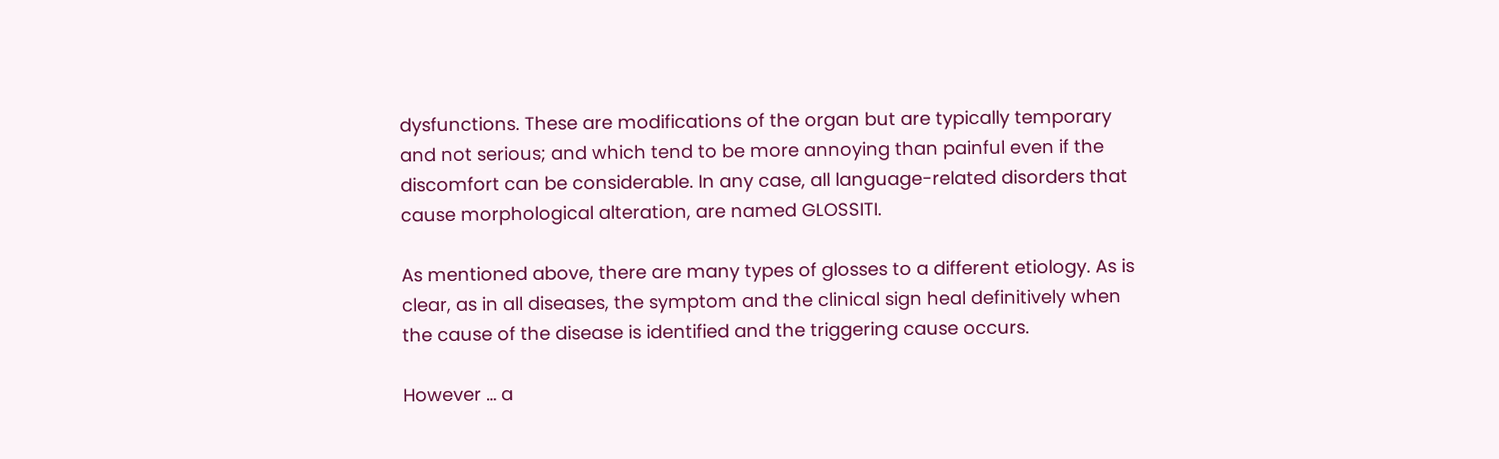dysfunctions. These are modifications of the organ but are typically temporary and not serious; and which tend to be more annoying than painful even if the discomfort can be considerable. In any case, all language-related disorders that cause morphological alteration, are named GLOSSITI.

As mentioned above, there are many types of glosses to a different etiology. As is clear, as in all diseases, the symptom and the clinical sign heal definitively when the cause of the disease is identified and the triggering cause occurs.

However … a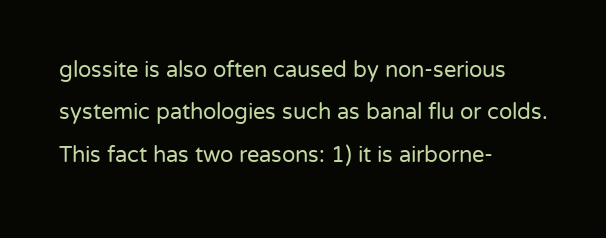glossite is also often caused by non-serious systemic pathologies such as banal flu or colds. This fact has two reasons: 1) it is airborne-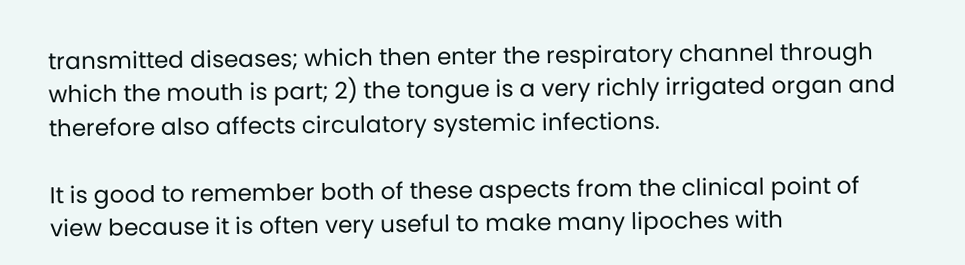transmitted diseases; which then enter the respiratory channel through which the mouth is part; 2) the tongue is a very richly irrigated organ and therefore also affects circulatory systemic infections.

It is good to remember both of these aspects from the clinical point of view because it is often very useful to make many lipoches with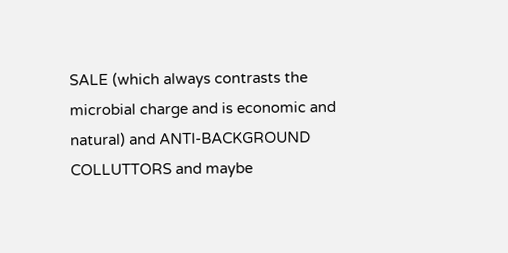SALE (which always contrasts the microbial charge and is economic and natural) and ANTI-BACKGROUND COLLUTTORS and maybe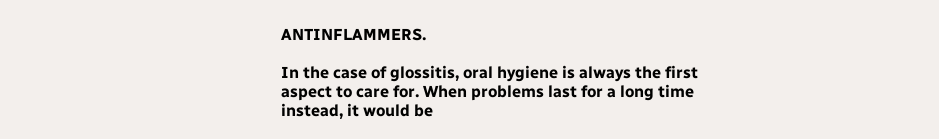ANTINFLAMMERS.

In the case of glossitis, oral hygiene is always the first aspect to care for. When problems last for a long time instead, it would be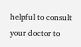helpful to consult your doctor to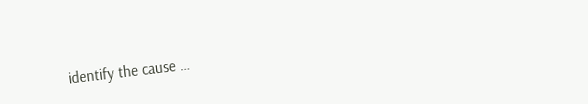identify the cause …